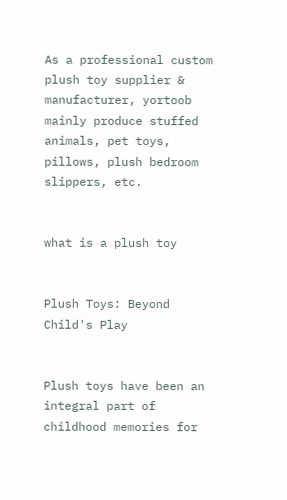As a professional custom plush toy supplier & manufacturer, yortoob mainly produce stuffed animals, pet toys, pillows, plush bedroom slippers, etc.


what is a plush toy


Plush Toys: Beyond Child's Play


Plush toys have been an integral part of childhood memories for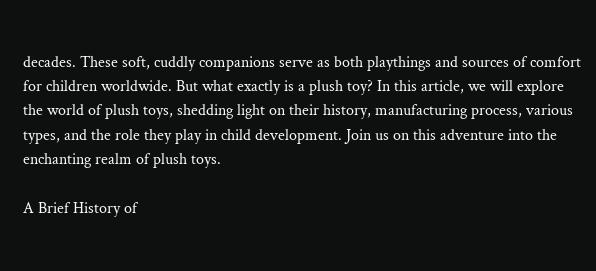decades. These soft, cuddly companions serve as both playthings and sources of comfort for children worldwide. But what exactly is a plush toy? In this article, we will explore the world of plush toys, shedding light on their history, manufacturing process, various types, and the role they play in child development. Join us on this adventure into the enchanting realm of plush toys.

A Brief History of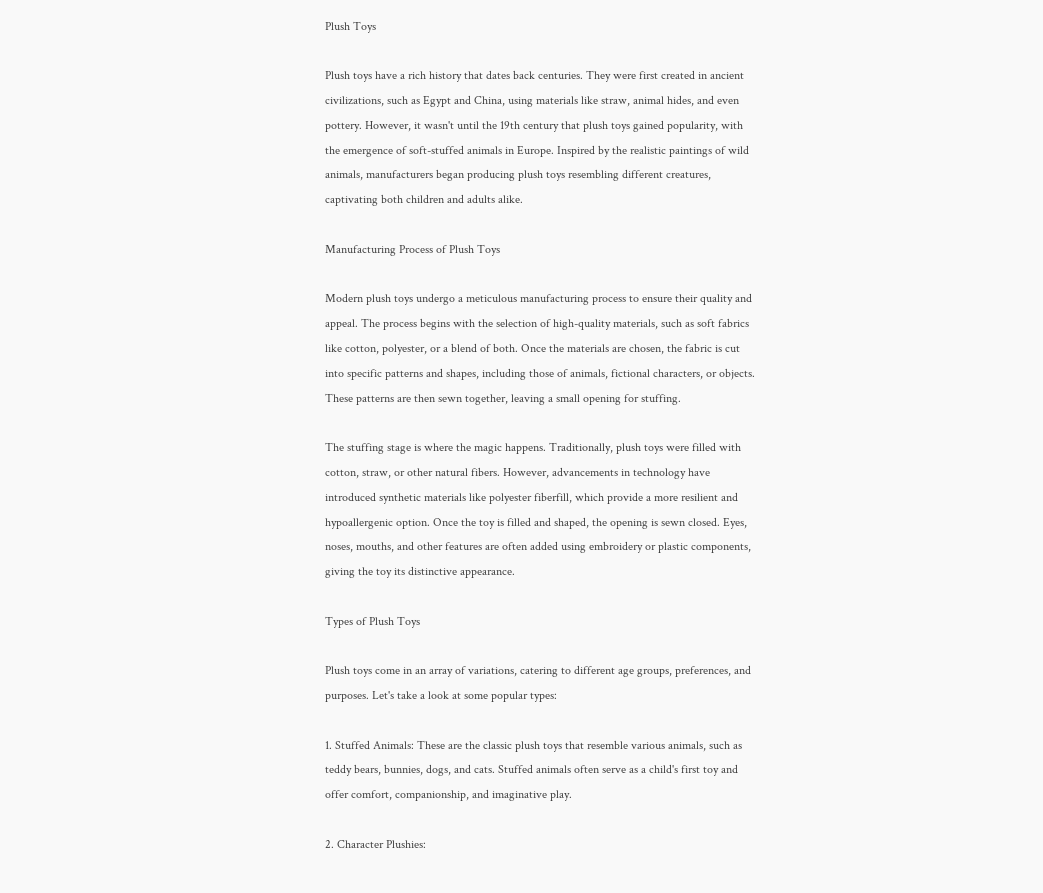Plush Toys

Plush toys have a rich history that dates back centuries. They were first created in ancient civilizations, such as Egypt and China, using materials like straw, animal hides, and even pottery. However, it wasn't until the 19th century that plush toys gained popularity, with the emergence of soft-stuffed animals in Europe. Inspired by the realistic paintings of wild animals, manufacturers began producing plush toys resembling different creatures, captivating both children and adults alike.

Manufacturing Process of Plush Toys

Modern plush toys undergo a meticulous manufacturing process to ensure their quality and appeal. The process begins with the selection of high-quality materials, such as soft fabrics like cotton, polyester, or a blend of both. Once the materials are chosen, the fabric is cut into specific patterns and shapes, including those of animals, fictional characters, or objects. These patterns are then sewn together, leaving a small opening for stuffing.

The stuffing stage is where the magic happens. Traditionally, plush toys were filled with cotton, straw, or other natural fibers. However, advancements in technology have introduced synthetic materials like polyester fiberfill, which provide a more resilient and hypoallergenic option. Once the toy is filled and shaped, the opening is sewn closed. Eyes, noses, mouths, and other features are often added using embroidery or plastic components, giving the toy its distinctive appearance.

Types of Plush Toys

Plush toys come in an array of variations, catering to different age groups, preferences, and purposes. Let's take a look at some popular types:

1. Stuffed Animals: These are the classic plush toys that resemble various animals, such as teddy bears, bunnies, dogs, and cats. Stuffed animals often serve as a child's first toy and offer comfort, companionship, and imaginative play.

2. Character Plushies: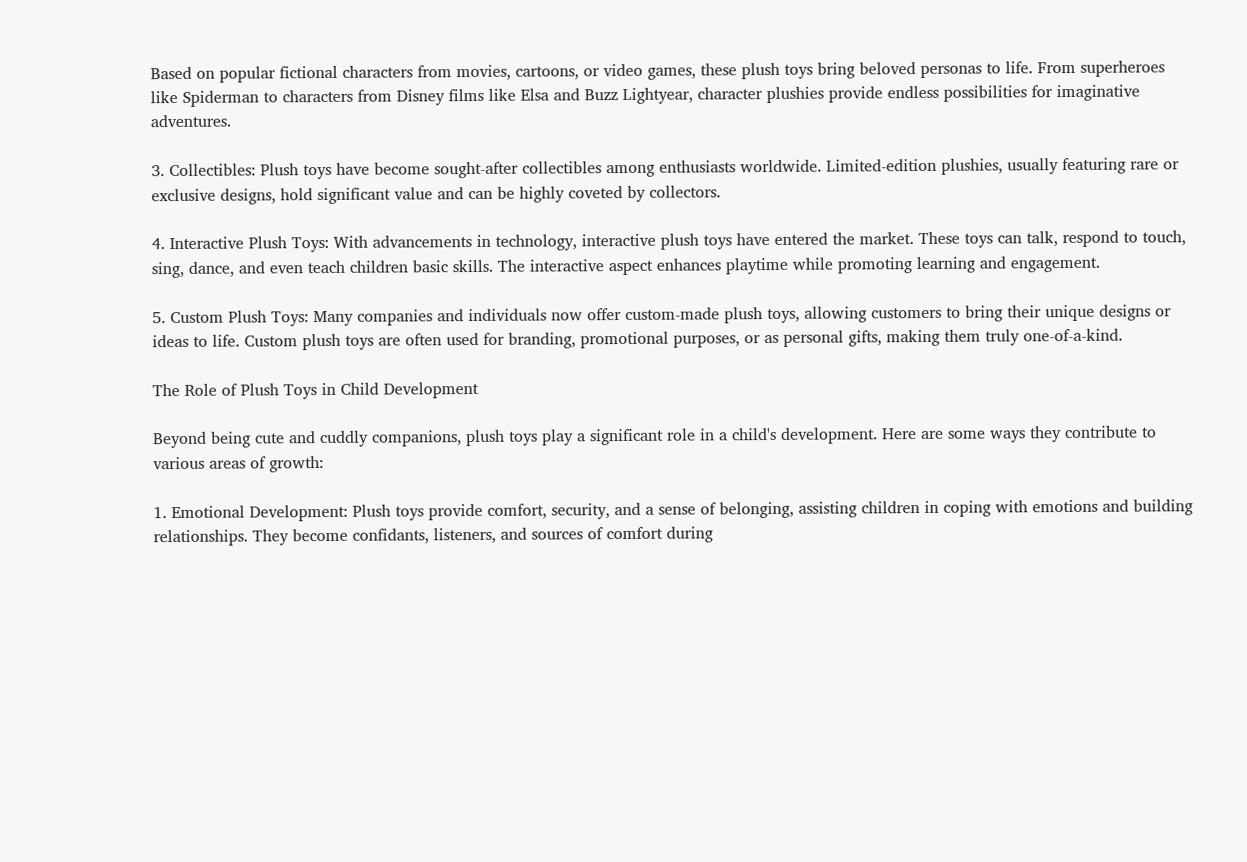Based on popular fictional characters from movies, cartoons, or video games, these plush toys bring beloved personas to life. From superheroes like Spiderman to characters from Disney films like Elsa and Buzz Lightyear, character plushies provide endless possibilities for imaginative adventures.

3. Collectibles: Plush toys have become sought-after collectibles among enthusiasts worldwide. Limited-edition plushies, usually featuring rare or exclusive designs, hold significant value and can be highly coveted by collectors.

4. Interactive Plush Toys: With advancements in technology, interactive plush toys have entered the market. These toys can talk, respond to touch, sing, dance, and even teach children basic skills. The interactive aspect enhances playtime while promoting learning and engagement.

5. Custom Plush Toys: Many companies and individuals now offer custom-made plush toys, allowing customers to bring their unique designs or ideas to life. Custom plush toys are often used for branding, promotional purposes, or as personal gifts, making them truly one-of-a-kind.

The Role of Plush Toys in Child Development

Beyond being cute and cuddly companions, plush toys play a significant role in a child's development. Here are some ways they contribute to various areas of growth:

1. Emotional Development: Plush toys provide comfort, security, and a sense of belonging, assisting children in coping with emotions and building relationships. They become confidants, listeners, and sources of comfort during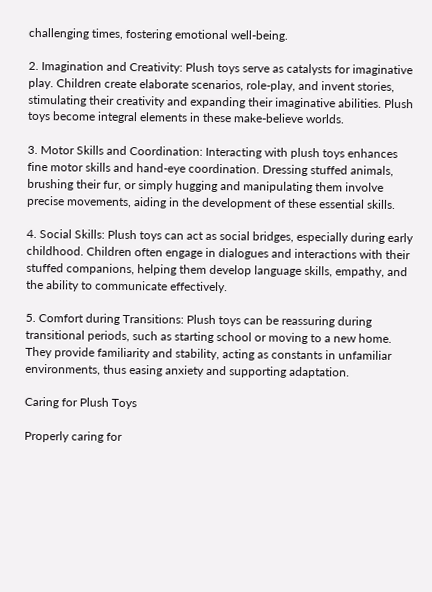challenging times, fostering emotional well-being.

2. Imagination and Creativity: Plush toys serve as catalysts for imaginative play. Children create elaborate scenarios, role-play, and invent stories, stimulating their creativity and expanding their imaginative abilities. Plush toys become integral elements in these make-believe worlds.

3. Motor Skills and Coordination: Interacting with plush toys enhances fine motor skills and hand-eye coordination. Dressing stuffed animals, brushing their fur, or simply hugging and manipulating them involve precise movements, aiding in the development of these essential skills.

4. Social Skills: Plush toys can act as social bridges, especially during early childhood. Children often engage in dialogues and interactions with their stuffed companions, helping them develop language skills, empathy, and the ability to communicate effectively.

5. Comfort during Transitions: Plush toys can be reassuring during transitional periods, such as starting school or moving to a new home. They provide familiarity and stability, acting as constants in unfamiliar environments, thus easing anxiety and supporting adaptation.

Caring for Plush Toys

Properly caring for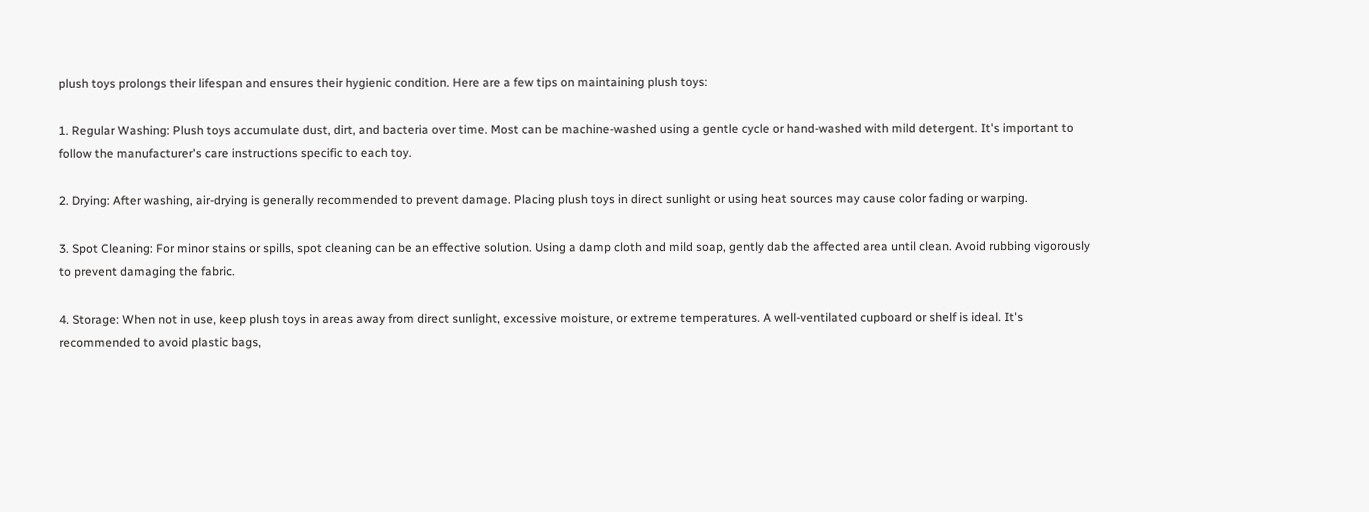plush toys prolongs their lifespan and ensures their hygienic condition. Here are a few tips on maintaining plush toys:

1. Regular Washing: Plush toys accumulate dust, dirt, and bacteria over time. Most can be machine-washed using a gentle cycle or hand-washed with mild detergent. It's important to follow the manufacturer's care instructions specific to each toy.

2. Drying: After washing, air-drying is generally recommended to prevent damage. Placing plush toys in direct sunlight or using heat sources may cause color fading or warping.

3. Spot Cleaning: For minor stains or spills, spot cleaning can be an effective solution. Using a damp cloth and mild soap, gently dab the affected area until clean. Avoid rubbing vigorously to prevent damaging the fabric.

4. Storage: When not in use, keep plush toys in areas away from direct sunlight, excessive moisture, or extreme temperatures. A well-ventilated cupboard or shelf is ideal. It's recommended to avoid plastic bags,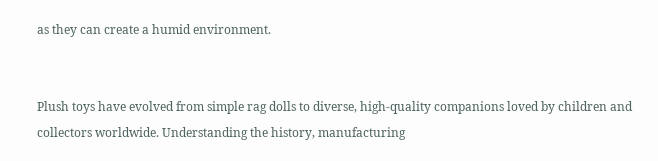as they can create a humid environment.


Plush toys have evolved from simple rag dolls to diverse, high-quality companions loved by children and collectors worldwide. Understanding the history, manufacturing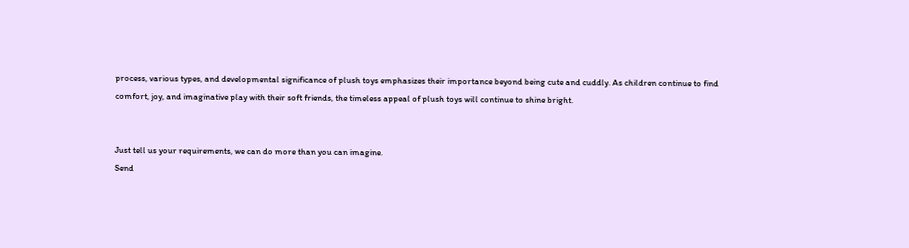process, various types, and developmental significance of plush toys emphasizes their importance beyond being cute and cuddly. As children continue to find comfort, joy, and imaginative play with their soft friends, the timeless appeal of plush toys will continue to shine bright.


Just tell us your requirements, we can do more than you can imagine.
Send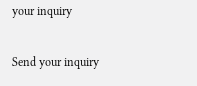your inquiry

Send your inquiry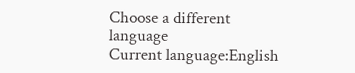Choose a different language
Current language:English